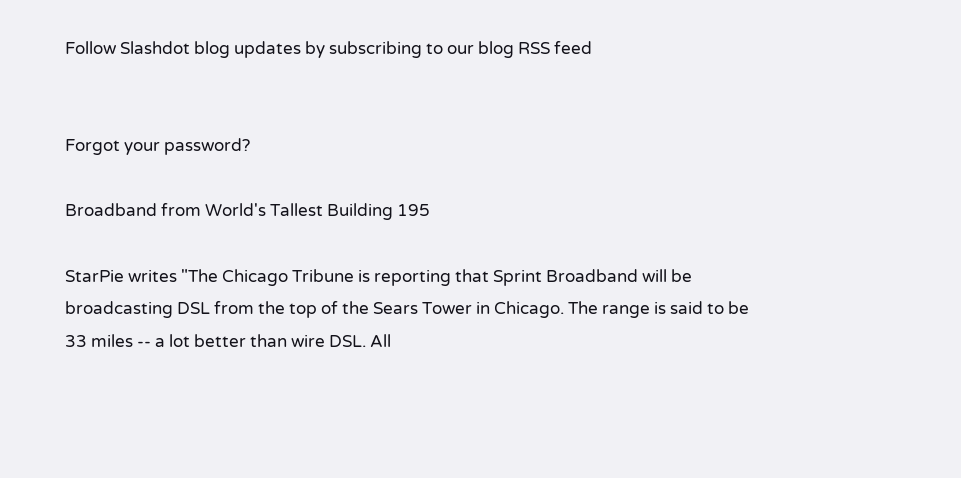Follow Slashdot blog updates by subscribing to our blog RSS feed


Forgot your password?

Broadband from World's Tallest Building 195

StarPie writes "The Chicago Tribune is reporting that Sprint Broadband will be broadcasting DSL from the top of the Sears Tower in Chicago. The range is said to be 33 miles -- a lot better than wire DSL. All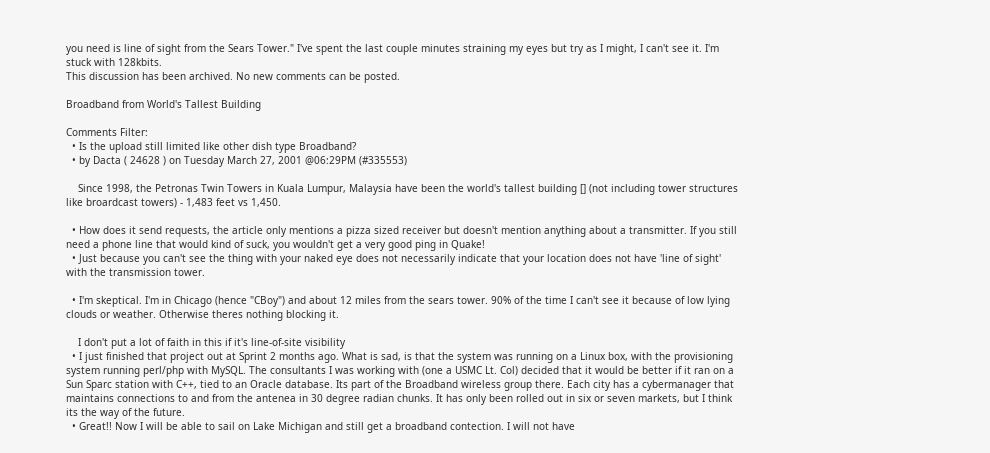you need is line of sight from the Sears Tower." I've spent the last couple minutes straining my eyes but try as I might, I can't see it. I'm stuck with 128kbits.
This discussion has been archived. No new comments can be posted.

Broadband from World's Tallest Building

Comments Filter:
  • Is the upload still limited like other dish type Broadband?
  • by Dacta ( 24628 ) on Tuesday March 27, 2001 @06:29PM (#335553)

    Since 1998, the Petronas Twin Towers in Kuala Lumpur, Malaysia have been the world's tallest building [] (not including tower structures like broardcast towers) - 1,483 feet vs 1,450.

  • How does it send requests, the article only mentions a pizza sized receiver but doesn't mention anything about a transmitter. If you still need a phone line that would kind of suck, you wouldn't get a very good ping in Quake!
  • Just because you can't see the thing with your naked eye does not necessarily indicate that your location does not have 'line of sight' with the transmission tower.

  • I'm skeptical. I'm in Chicago (hence "CBoy") and about 12 miles from the sears tower. 90% of the time I can't see it because of low lying clouds or weather. Otherwise theres nothing blocking it.

    I don't put a lot of faith in this if it's line-of-site visibility
  • I just finished that project out at Sprint 2 months ago. What is sad, is that the system was running on a Linux box, with the provisioning system running perl/php with MySQL. The consultants I was working with (one a USMC Lt. Col) decided that it would be better if it ran on a Sun Sparc station with C++, tied to an Oracle database. Its part of the Broadband wireless group there. Each city has a cybermanager that maintains connections to and from the antenea in 30 degree radian chunks. It has only been rolled out in six or seven markets, but I think its the way of the future.
  • Great!! Now I will be able to sail on Lake Michigan and still get a broadband contection. I will not have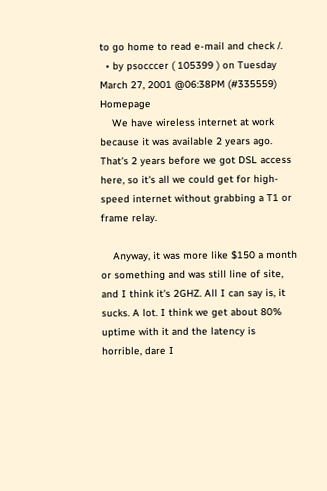to go home to read e-mail and check /.
  • by psocccer ( 105399 ) on Tuesday March 27, 2001 @06:38PM (#335559) Homepage
    We have wireless internet at work because it was available 2 years ago. That's 2 years before we got DSL access here, so it's all we could get for high-speed internet without grabbing a T1 or frame relay.

    Anyway, it was more like $150 a month or something and was still line of site, and I think it's 2GHZ. All I can say is, it sucks. A lot. I think we get about 80% uptime with it and the latency is horrible, dare I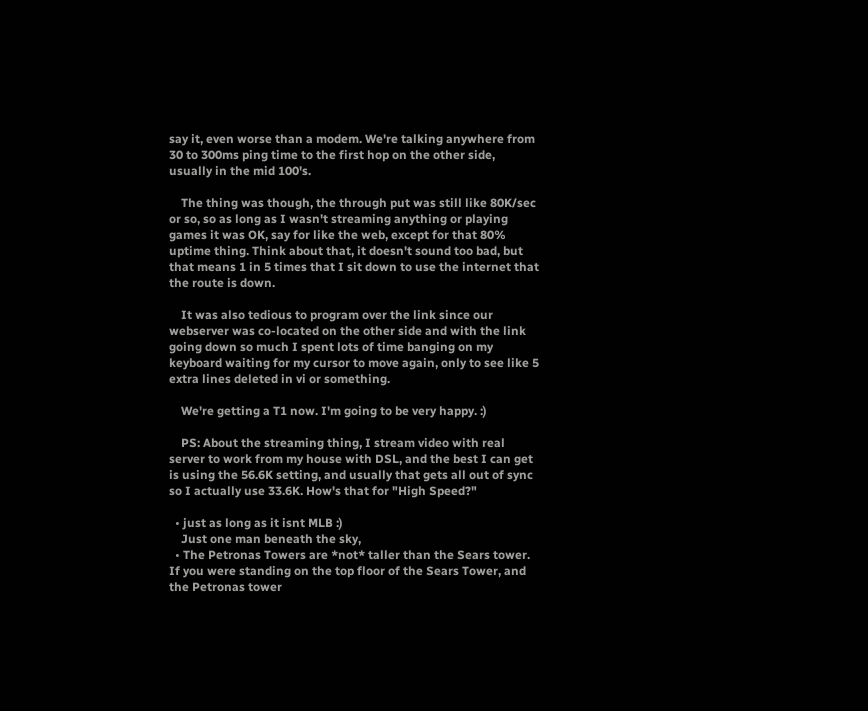say it, even worse than a modem. We're talking anywhere from 30 to 300ms ping time to the first hop on the other side, usually in the mid 100's.

    The thing was though, the through put was still like 80K/sec or so, so as long as I wasn't streaming anything or playing games it was OK, say for like the web, except for that 80% uptime thing. Think about that, it doesn't sound too bad, but that means 1 in 5 times that I sit down to use the internet that the route is down.

    It was also tedious to program over the link since our webserver was co-located on the other side and with the link going down so much I spent lots of time banging on my keyboard waiting for my cursor to move again, only to see like 5 extra lines deleted in vi or something.

    We're getting a T1 now. I'm going to be very happy. :)

    PS: About the streaming thing, I stream video with real server to work from my house with DSL, and the best I can get is using the 56.6K setting, and usually that gets all out of sync so I actually use 33.6K. How's that for "High Speed?"

  • just as long as it isnt MLB :)
    Just one man beneath the sky,
  • The Petronas Towers are *not* taller than the Sears tower. If you were standing on the top floor of the Sears Tower, and the Petronas tower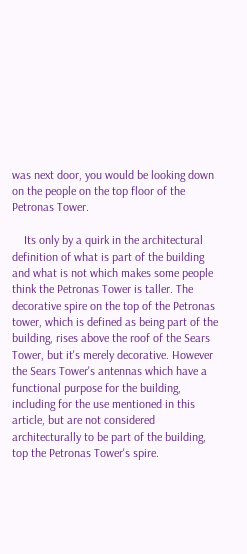was next door, you would be looking down on the people on the top floor of the Petronas Tower.

    Its only by a quirk in the architectural definition of what is part of the building and what is not which makes some people think the Petronas Tower is taller. The decorative spire on the top of the Petronas tower, which is defined as being part of the building, rises above the roof of the Sears Tower, but it's merely decorative. However the Sears Tower's antennas which have a functional purpose for the building, including for the use mentioned in this article, but are not considered architecturally to be part of the building, top the Petronas Tower's spire.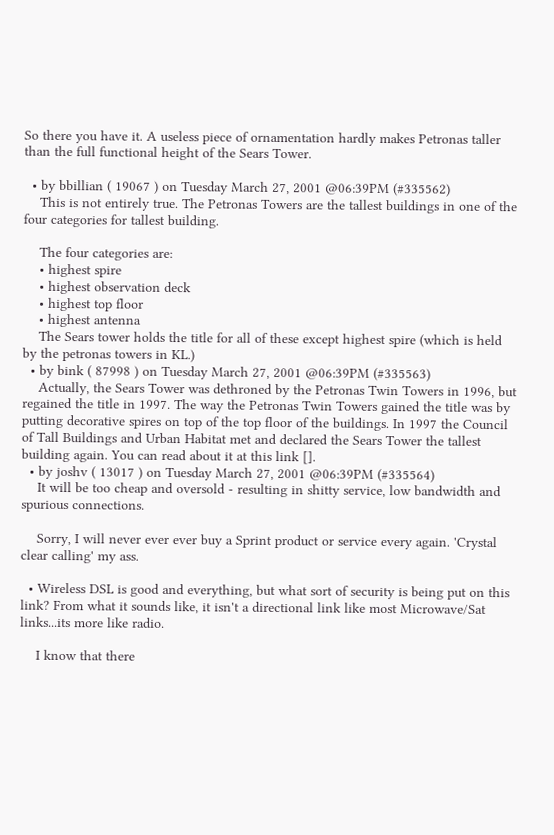So there you have it. A useless piece of ornamentation hardly makes Petronas taller than the full functional height of the Sears Tower.

  • by bbillian ( 19067 ) on Tuesday March 27, 2001 @06:39PM (#335562)
    This is not entirely true. The Petronas Towers are the tallest buildings in one of the four categories for tallest building.

    The four categories are:
    • highest spire
    • highest observation deck
    • highest top floor
    • highest antenna
    The Sears tower holds the title for all of these except highest spire (which is held by the petronas towers in KL.)
  • by bink ( 87998 ) on Tuesday March 27, 2001 @06:39PM (#335563)
    Actually, the Sears Tower was dethroned by the Petronas Twin Towers in 1996, but regained the title in 1997. The way the Petronas Twin Towers gained the title was by putting decorative spires on top of the top floor of the buildings. In 1997 the Council of Tall Buildings and Urban Habitat met and declared the Sears Tower the tallest building again. You can read about it at this link [].
  • by joshv ( 13017 ) on Tuesday March 27, 2001 @06:39PM (#335564)
    It will be too cheap and oversold - resulting in shitty service, low bandwidth and spurious connections.

    Sorry, I will never ever ever buy a Sprint product or service every again. 'Crystal clear calling' my ass.

  • Wireless DSL is good and everything, but what sort of security is being put on this link? From what it sounds like, it isn't a directional link like most Microwave/Sat links...its more like radio.

    I know that there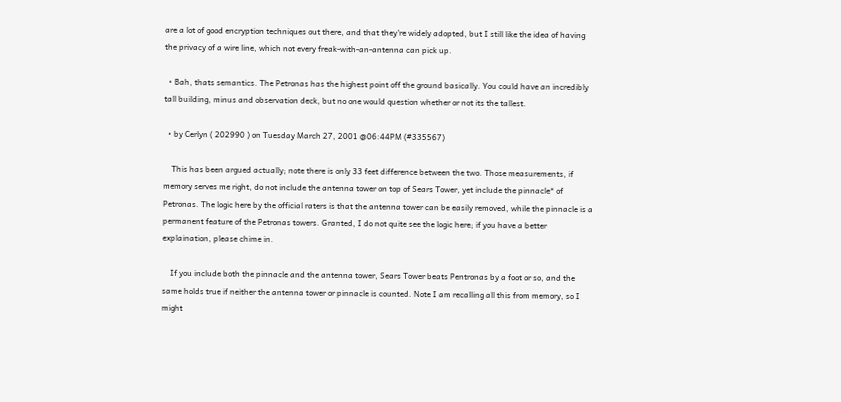are a lot of good encryption techniques out there, and that they're widely adopted, but I still like the idea of having the privacy of a wire line, which not every freak-with-an-antenna can pick up.

  • Bah, thats semantics. The Petronas has the highest point off the ground basically. You could have an incredibly tall building, minus and observation deck, but no one would question whether or not its the tallest.

  • by Cerlyn ( 202990 ) on Tuesday March 27, 2001 @06:44PM (#335567)

    This has been argued actually; note there is only 33 feet difference between the two. Those measurements, if memory serves me right, do not include the antenna tower on top of Sears Tower, yet include the pinnacle* of Petronas. The logic here by the official raters is that the antenna tower can be easily removed, while the pinnacle is a permanent feature of the Petronas towers. Granted, I do not quite see the logic here; if you have a better explaination, please chime in.

    If you include both the pinnacle and the antenna tower, Sears Tower beats Pentronas by a foot or so, and the same holds true if neither the antenna tower or pinnacle is counted. Note I am recalling all this from memory, so I might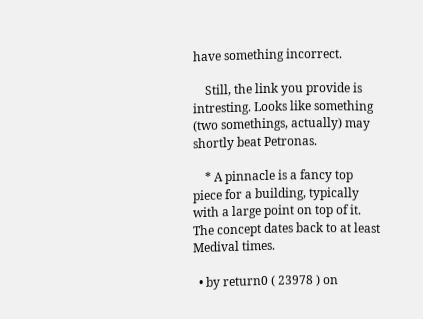have something incorrect.

    Still, the link you provide is intresting. Looks like something (two somethings, actually) may shortly beat Petronas.

    * A pinnacle is a fancy top piece for a building, typically with a large point on top of it. The concept dates back to at least Medival times.

  • by return0 ( 23978 ) on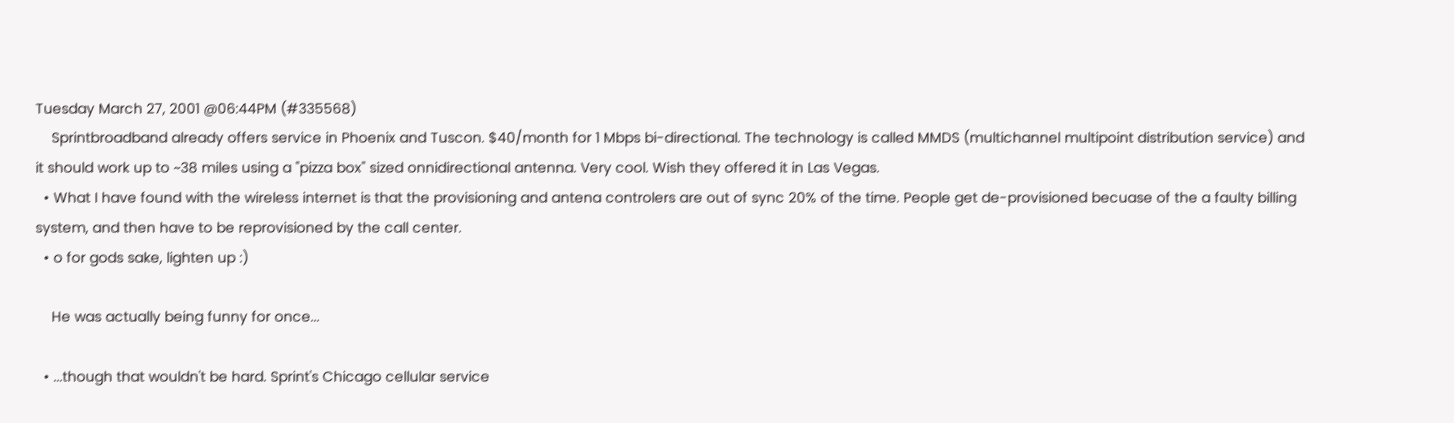Tuesday March 27, 2001 @06:44PM (#335568)
    Sprintbroadband already offers service in Phoenix and Tuscon. $40/month for 1 Mbps bi-directional. The technology is called MMDS (multichannel multipoint distribution service) and it should work up to ~38 miles using a "pizza box" sized onnidirectional antenna. Very cool. Wish they offered it in Las Vegas.
  • What I have found with the wireless internet is that the provisioning and antena controlers are out of sync 20% of the time. People get de-provisioned becuase of the a faulty billing system, and then have to be reprovisioned by the call center.
  • o for gods sake, lighten up :)

    He was actually being funny for once...

  • ...though that wouldn't be hard. Sprint's Chicago cellular service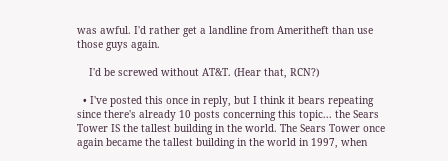was awful. I'd rather get a landline from Ameritheft than use those guys again.

    I'd be screwed without AT&T. (Hear that, RCN?)

  • I've posted this once in reply, but I think it bears repeating since there's already 10 posts concerning this topic... the Sears Tower IS the tallest building in the world. The Sears Tower once again became the tallest building in the world in 1997, when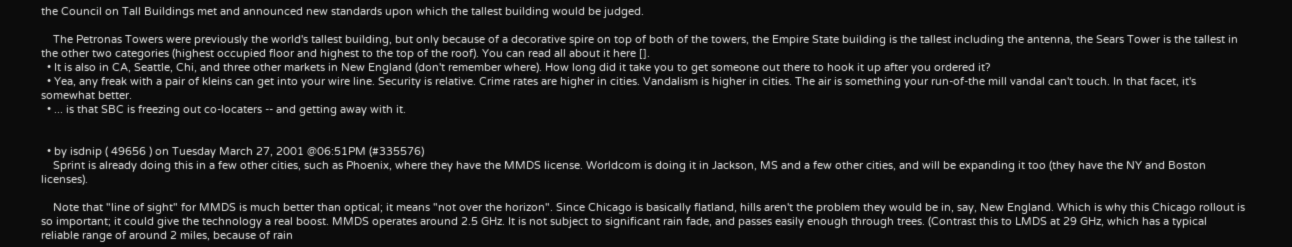the Council on Tall Buildings met and announced new standards upon which the tallest building would be judged.

    The Petronas Towers were previously the world's tallest building, but only because of a decorative spire on top of both of the towers, the Empire State building is the tallest including the antenna, the Sears Tower is the tallest in the other two categories (highest occupied floor and highest to the top of the roof). You can read all about it here [].
  • It is also in CA, Seattle, Chi, and three other markets in New England (don't remember where). How long did it take you to get someone out there to hook it up after you ordered it?
  • Yea, any freak with a pair of kleins can get into your wire line. Security is relative. Crime rates are higher in cities. Vandalism is higher in cities. The air is something your run-of-the mill vandal can't touch. In that facet, it's somewhat better.
  • ... is that SBC is freezing out co-locaters -- and getting away with it.


  • by isdnip ( 49656 ) on Tuesday March 27, 2001 @06:51PM (#335576)
    Sprint is already doing this in a few other cities, such as Phoenix, where they have the MMDS license. Worldcom is doing it in Jackson, MS and a few other cities, and will be expanding it too (they have the NY and Boston licenses).

    Note that "line of sight" for MMDS is much better than optical; it means "not over the horizon". Since Chicago is basically flatland, hills aren't the problem they would be in, say, New England. Which is why this Chicago rollout is so important; it could give the technology a real boost. MMDS operates around 2.5 GHz. It is not subject to significant rain fade, and passes easily enough through trees. (Contrast this to LMDS at 29 GHz, which has a typical reliable range of around 2 miles, because of rain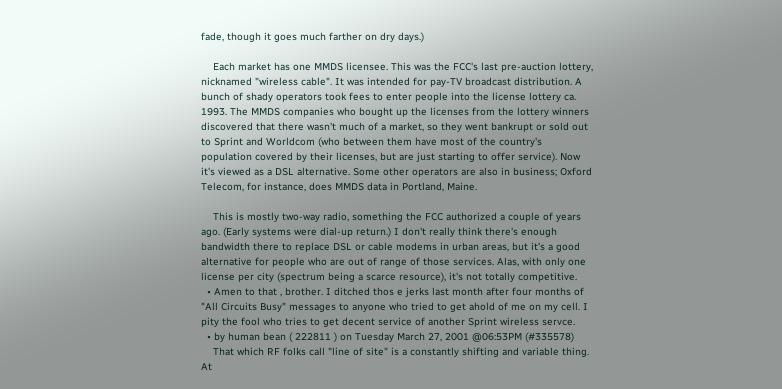fade, though it goes much farther on dry days.)

    Each market has one MMDS licensee. This was the FCC's last pre-auction lottery, nicknamed "wireless cable". It was intended for pay-TV broadcast distribution. A bunch of shady operators took fees to enter people into the license lottery ca. 1993. The MMDS companies who bought up the licenses from the lottery winners discovered that there wasn't much of a market, so they went bankrupt or sold out to Sprint and Worldcom (who between them have most of the country's population covered by their licenses, but are just starting to offer service). Now it's viewed as a DSL alternative. Some other operators are also in business; Oxford Telecom, for instance, does MMDS data in Portland, Maine.

    This is mostly two-way radio, something the FCC authorized a couple of years ago. (Early systems were dial-up return.) I don't really think there's enough bandwidth there to replace DSL or cable modems in urban areas, but it's a good alternative for people who are out of range of those services. Alas, with only one license per city (spectrum being a scarce resource), it's not totally competitive.
  • Amen to that , brother. I ditched thos e jerks last month after four months of "All Circuits Busy" messages to anyone who tried to get ahold of me on my cell. I pity the fool who tries to get decent service of another Sprint wireless servce.
  • by human bean ( 222811 ) on Tuesday March 27, 2001 @06:53PM (#335578)
    That which RF folks call "line of site" is a constantly shifting and variable thing. At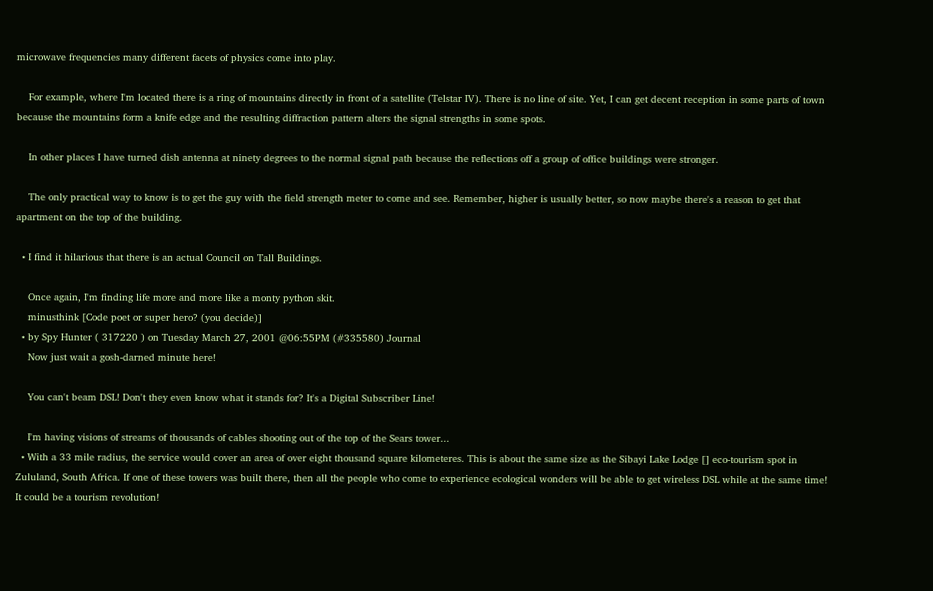microwave frequencies many different facets of physics come into play.

    For example, where I'm located there is a ring of mountains directly in front of a satellite (Telstar IV). There is no line of site. Yet, I can get decent reception in some parts of town because the mountains form a knife edge and the resulting diffraction pattern alters the signal strengths in some spots.

    In other places I have turned dish antenna at ninety degrees to the normal signal path because the reflections off a group of office buildings were stronger.

    The only practical way to know is to get the guy with the field strength meter to come and see. Remember, higher is usually better, so now maybe there's a reason to get that apartment on the top of the building.

  • I find it hilarious that there is an actual Council on Tall Buildings.

    Once again, I'm finding life more and more like a monty python skit.
    minusthink [Code poet or super hero? (you decide)]
  • by Spy Hunter ( 317220 ) on Tuesday March 27, 2001 @06:55PM (#335580) Journal
    Now just wait a gosh-darned minute here!

    You can't beam DSL! Don't they even know what it stands for? It's a Digital Subscriber Line!

    I'm having visions of streams of thousands of cables shooting out of the top of the Sears tower...
  • With a 33 mile radius, the service would cover an area of over eight thousand square kilometeres. This is about the same size as the Sibayi Lake Lodge [] eco-tourism spot in Zululand, South Africa. If one of these towers was built there, then all the people who come to experience ecological wonders will be able to get wireless DSL while at the same time! It could be a tourism revolution!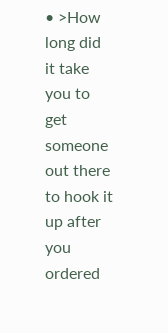• >How long did it take you to get someone out there to hook it up after you ordered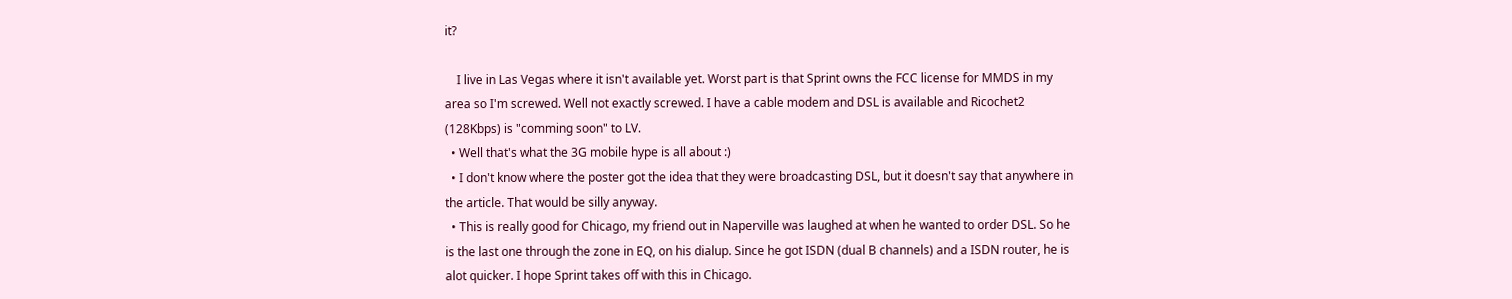it?

    I live in Las Vegas where it isn't available yet. Worst part is that Sprint owns the FCC license for MMDS in my area so I'm screwed. Well not exactly screwed. I have a cable modem and DSL is available and Ricochet2 (128Kbps) is "comming soon" to LV.
  • Well that's what the 3G mobile hype is all about :)
  • I don't know where the poster got the idea that they were broadcasting DSL, but it doesn't say that anywhere in the article. That would be silly anyway.
  • This is really good for Chicago, my friend out in Naperville was laughed at when he wanted to order DSL. So he is the last one through the zone in EQ, on his dialup. Since he got ISDN (dual B channels) and a ISDN router, he is alot quicker. I hope Sprint takes off with this in Chicago.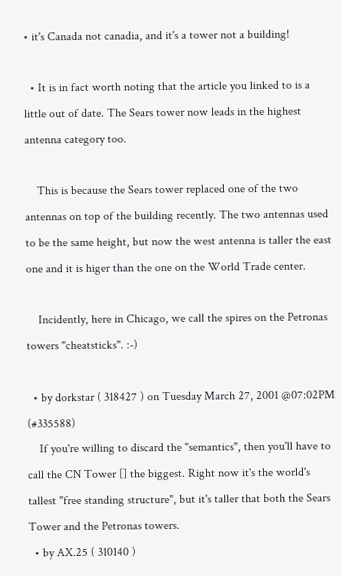• it's Canada not canadia, and it's a tower not a building!

  • It is in fact worth noting that the article you linked to is a little out of date. The Sears tower now leads in the highest antenna category too.

    This is because the Sears tower replaced one of the two antennas on top of the building recently. The two antennas used to be the same height, but now the west antenna is taller the east one and it is higer than the one on the World Trade center.

    Incidently, here in Chicago, we call the spires on the Petronas towers "cheatsticks". :-)

  • by dorkstar ( 318427 ) on Tuesday March 27, 2001 @07:02PM (#335588)
    If you're willing to discard the "semantics", then you'll have to call the CN Tower [] the biggest. Right now it's the world's tallest "free standing structure", but it's taller that both the Sears Tower and the Petronas towers.
  • by AX.25 ( 310140 )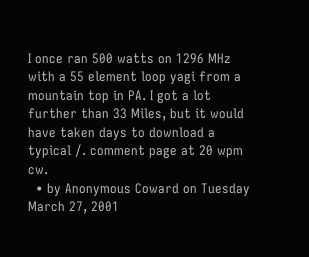I once ran 500 watts on 1296 MHz with a 55 element loop yagi from a mountain top in PA. I got a lot further than 33 Miles, but it would have taken days to download a typical /. comment page at 20 wpm cw.
  • by Anonymous Coward on Tuesday March 27, 2001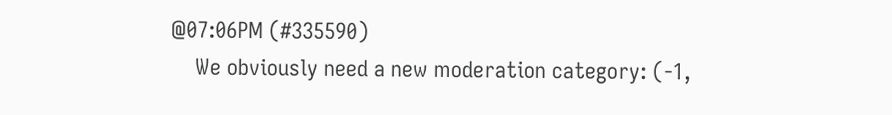@07:06PM (#335590)
    We obviously need a new moderation category: (-1,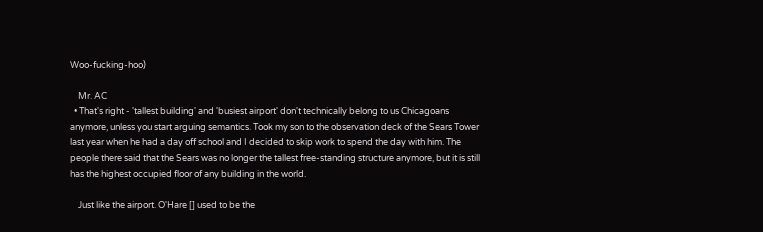Woo-fucking-hoo)

    Mr. AC
  • That's right - 'tallest building' and 'busiest airport' don't technically belong to us Chicagoans anymore, unless you start arguing semantics. Took my son to the observation deck of the Sears Tower last year when he had a day off school and I decided to skip work to spend the day with him. The people there said that the Sears was no longer the tallest free-standing structure anymore, but it is still has the highest occupied floor of any building in the world.

    Just like the airport. O'Hare [] used to be the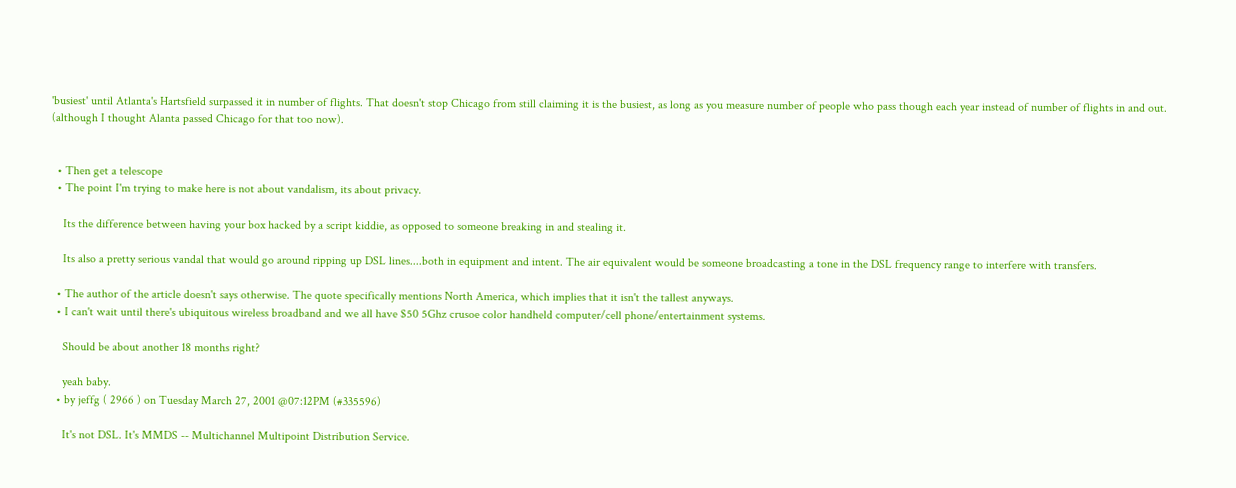'busiest' until Atlanta's Hartsfield surpassed it in number of flights. That doesn't stop Chicago from still claiming it is the busiest, as long as you measure number of people who pass though each year instead of number of flights in and out. (although I thought Alanta passed Chicago for that too now).


  • Then get a telescope
  • The point I'm trying to make here is not about vandalism, its about privacy.

    Its the difference between having your box hacked by a script kiddie, as opposed to someone breaking in and stealing it.

    Its also a pretty serious vandal that would go around ripping up DSL lines....both in equipment and intent. The air equivalent would be someone broadcasting a tone in the DSL frequency range to interfere with transfers.

  • The author of the article doesn't says otherwise. The quote specifically mentions North America, which implies that it isn't the tallest anyways.
  • I can't wait until there's ubiquitous wireless broadband and we all have $50 5Ghz crusoe color handheld computer/cell phone/entertainment systems.

    Should be about another 18 months right?

    yeah baby.
  • by jeffg ( 2966 ) on Tuesday March 27, 2001 @07:12PM (#335596)

    It's not DSL. It's MMDS -- Multichannel Multipoint Distribution Service.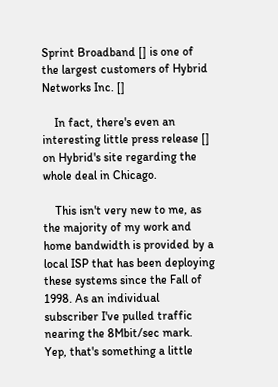Sprint Broadband [] is one of the largest customers of Hybrid Networks Inc. []

    In fact, there's even an interesting little press release [] on Hybrid's site regarding the whole deal in Chicago.

    This isn't very new to me, as the majority of my work and home bandwidth is provided by a local ISP that has been deploying these systems since the Fall of 1998. As an individual subscriber I've pulled traffic nearing the 8Mbit/sec mark. Yep, that's something a little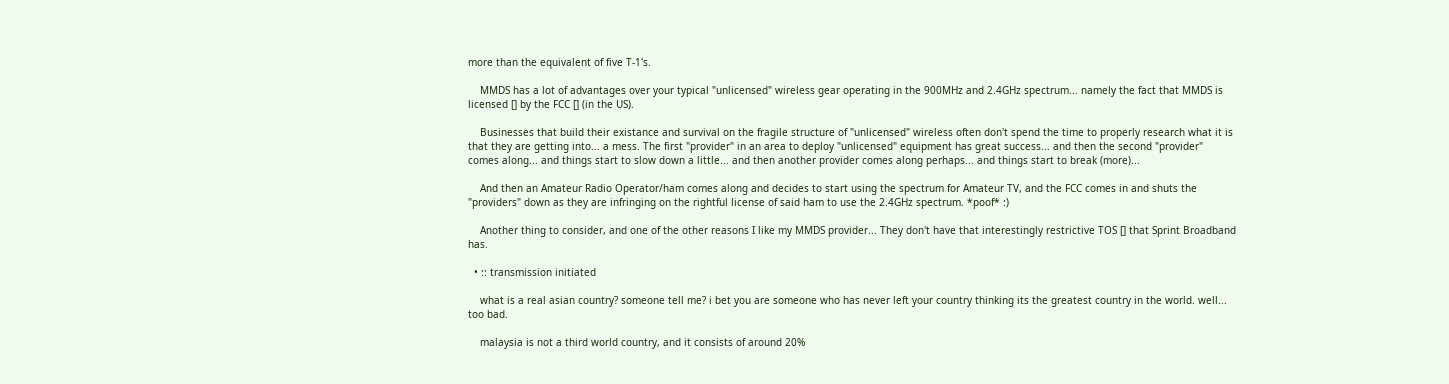more than the equivalent of five T-1's.

    MMDS has a lot of advantages over your typical "unlicensed" wireless gear operating in the 900MHz and 2.4GHz spectrum... namely the fact that MMDS is licensed [] by the FCC [] (in the US).

    Businesses that build their existance and survival on the fragile structure of "unlicensed" wireless often don't spend the time to properly research what it is that they are getting into... a mess. The first "provider" in an area to deploy "unlicensed" equipment has great success... and then the second "provider" comes along... and things start to slow down a little... and then another provider comes along perhaps... and things start to break (more)...

    And then an Amateur Radio Operator/ham comes along and decides to start using the spectrum for Amateur TV, and the FCC comes in and shuts the "providers" down as they are infringing on the rightful license of said ham to use the 2.4GHz spectrum. *poof* :)

    Another thing to consider, and one of the other reasons I like my MMDS provider... They don't have that interestingly restrictive TOS [] that Sprint Broadband has.

  • :: transmission initiated

    what is a real asian country? someone tell me? i bet you are someone who has never left your country thinking its the greatest country in the world. well... too bad.

    malaysia is not a third world country, and it consists of around 20%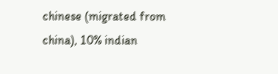chinese (migrated from china), 10% indian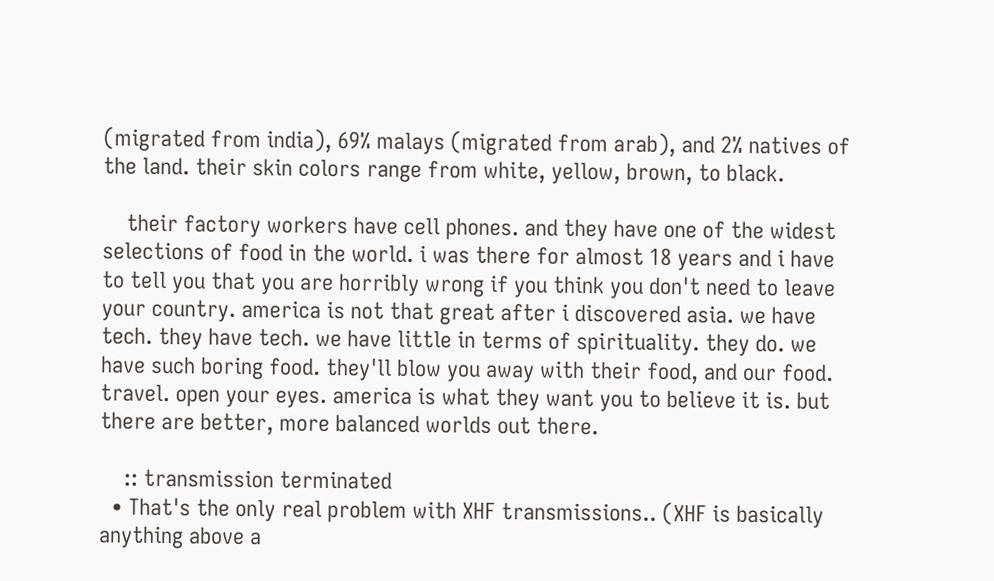(migrated from india), 69% malays (migrated from arab), and 2% natives of the land. their skin colors range from white, yellow, brown, to black.

    their factory workers have cell phones. and they have one of the widest selections of food in the world. i was there for almost 18 years and i have to tell you that you are horribly wrong if you think you don't need to leave your country. america is not that great after i discovered asia. we have tech. they have tech. we have little in terms of spirituality. they do. we have such boring food. they'll blow you away with their food, and our food. travel. open your eyes. america is what they want you to believe it is. but there are better, more balanced worlds out there.

    :: transmission terminated
  • That's the only real problem with XHF transmissions.. (XHF is basically anything above a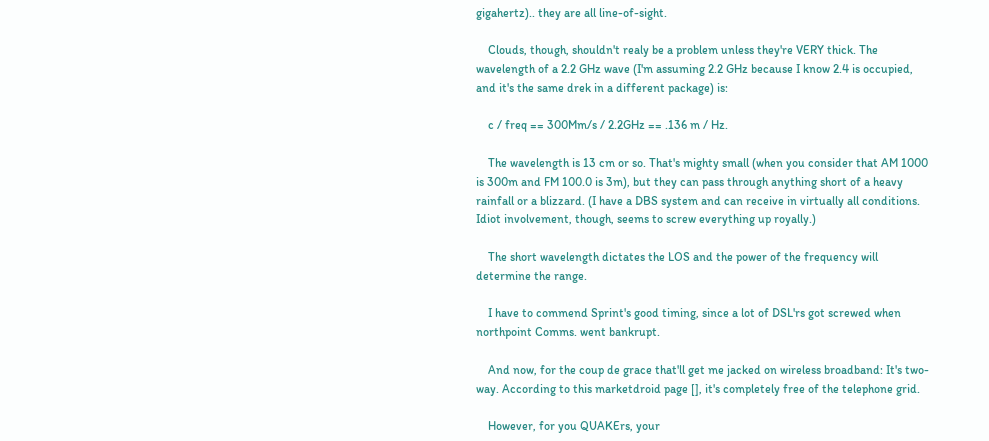gigahertz).. they are all line-of-sight.

    Clouds, though, shouldn't realy be a problem unless they're VERY thick. The wavelength of a 2.2 GHz wave (I'm assuming 2.2 GHz because I know 2.4 is occupied, and it's the same drek in a different package) is:

    c / freq == 300Mm/s / 2.2GHz == .136 m / Hz.

    The wavelength is 13 cm or so. That's mighty small (when you consider that AM 1000 is 300m and FM 100.0 is 3m), but they can pass through anything short of a heavy rainfall or a blizzard. (I have a DBS system and can receive in virtually all conditions. Idiot involvement, though, seems to screw everything up royally.)

    The short wavelength dictates the LOS and the power of the frequency will determine the range.

    I have to commend Sprint's good timing, since a lot of DSL'rs got screwed when northpoint Comms. went bankrupt.

    And now, for the coup de grace that'll get me jacked on wireless broadband: It's two-way. According to this marketdroid page [], it's completely free of the telephone grid.

    However, for you QUAKErs, your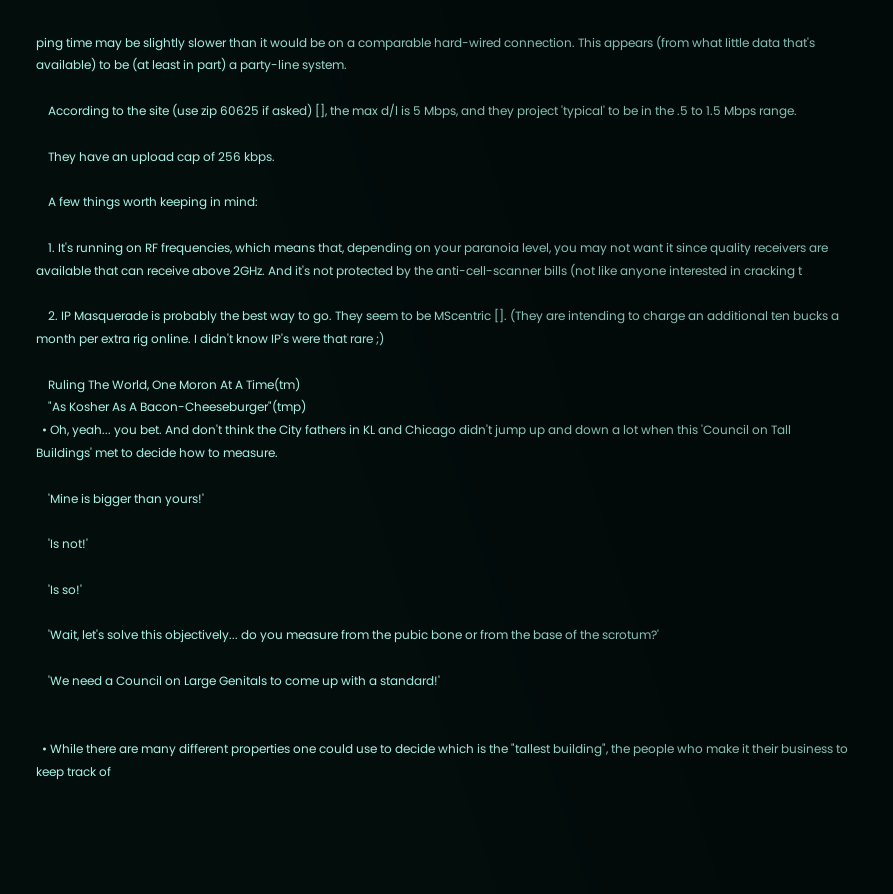ping time may be slightly slower than it would be on a comparable hard-wired connection. This appears (from what little data that's available) to be (at least in part) a party-line system.

    According to the site (use zip 60625 if asked) [], the max d/l is 5 Mbps, and they project 'typical' to be in the .5 to 1.5 Mbps range.

    They have an upload cap of 256 kbps.

    A few things worth keeping in mind:

    1. It's running on RF frequencies, which means that, depending on your paranoia level, you may not want it since quality receivers are available that can receive above 2GHz. And it's not protected by the anti-cell-scanner bills (not like anyone interested in cracking t

    2. IP Masquerade is probably the best way to go. They seem to be MScentric []. (They are intending to charge an additional ten bucks a month per extra rig online. I didn't know IP's were that rare ;)

    Ruling The World, One Moron At A Time(tm)
    "As Kosher As A Bacon-Cheeseburger"(tmp)
  • Oh, yeah... you bet. And don't think the City fathers in KL and Chicago didn't jump up and down a lot when this 'Council on Tall Buildings' met to decide how to measure.

    'Mine is bigger than yours!'

    'Is not!'

    'Is so!'

    'Wait, let's solve this objectively... do you measure from the pubic bone or from the base of the scrotum?'

    'We need a Council on Large Genitals to come up with a standard!'


  • While there are many different properties one could use to decide which is the "tallest building", the people who make it their business to keep track of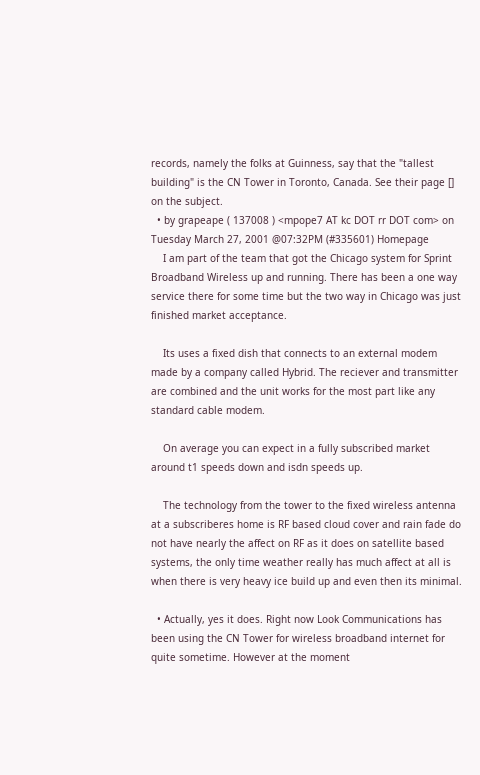records, namely the folks at Guinness, say that the "tallest building" is the CN Tower in Toronto, Canada. See their page [] on the subject.
  • by grapeape ( 137008 ) <mpope7 AT kc DOT rr DOT com> on Tuesday March 27, 2001 @07:32PM (#335601) Homepage
    I am part of the team that got the Chicago system for Sprint Broadband Wireless up and running. There has been a one way service there for some time but the two way in Chicago was just finished market acceptance.

    Its uses a fixed dish that connects to an external modem made by a company called Hybrid. The reciever and transmitter are combined and the unit works for the most part like any standard cable modem.

    On average you can expect in a fully subscribed market around t1 speeds down and isdn speeds up.

    The technology from the tower to the fixed wireless antenna at a subscriberes home is RF based cloud cover and rain fade do not have nearly the affect on RF as it does on satellite based systems, the only time weather really has much affect at all is when there is very heavy ice build up and even then its minimal.

  • Actually, yes it does. Right now Look Communications has been using the CN Tower for wireless broadband internet for quite sometime. However at the moment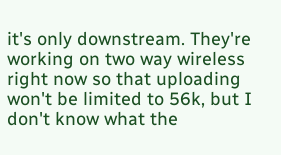it's only downstream. They're working on two way wireless right now so that uploading won't be limited to 56k, but I don't know what the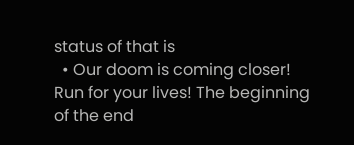status of that is
  • Our doom is coming closer! Run for your lives! The beginning of the end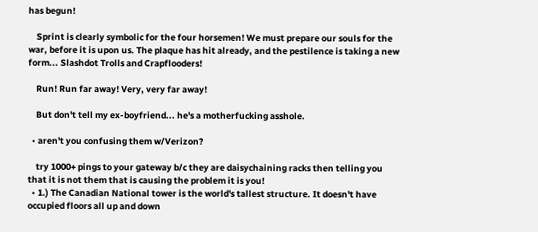has begun!

    Sprint is clearly symbolic for the four horsemen! We must prepare our souls for the war, before it is upon us. The plaque has hit already, and the pestilence is taking a new form... Slashdot Trolls and Crapflooders!

    Run! Run far away! Very, very far away!

    But don't tell my ex-boyfriend... he's a motherfucking asshole.

  • aren't you confusing them w/Verizon?

    try 1000+ pings to your gateway b/c they are daisychaining racks then telling you that it is not them that is causing the problem it is you!
  • 1.) The Canadian National tower is the world's tallest structure. It doesn't have occupied floors all up and down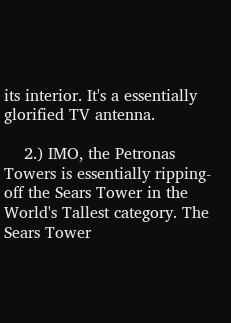its interior. It's a essentially glorified TV antenna.

    2.) IMO, the Petronas Towers is essentially ripping-off the Sears Tower in the World's Tallest category. The Sears Tower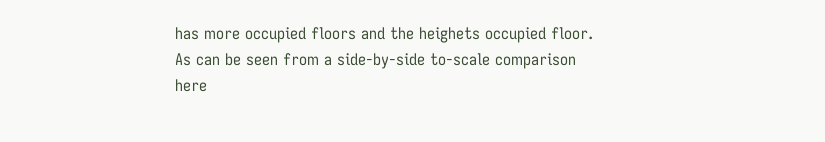has more occupied floors and the heighets occupied floor. As can be seen from a side-by-side to-scale comparison here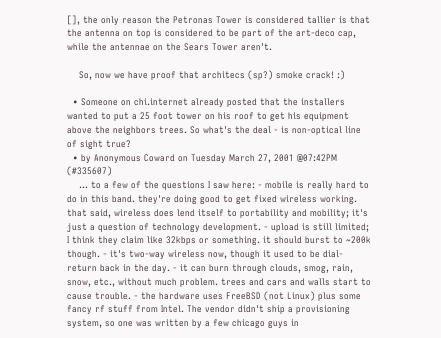[], the only reason the Petronas Tower is considered tallier is that the antenna on top is considered to be part of the art-deco cap, while the antennae on the Sears Tower aren't.

    So, now we have proof that architecs (sp?) smoke crack! :)

  • Someone on chi.internet already posted that the installers wanted to put a 25 foot tower on his roof to get his equipment above the neighbors trees. So what's the deal - is non-optical line of sight true?
  • by Anonymous Coward on Tuesday March 27, 2001 @07:42PM (#335607)
    ... to a few of the questions I saw here: - mobile is really hard to do in this band. they're doing good to get fixed wireless working. that said, wireless does lend itself to portability and mobility; it's just a question of technology development. - upload is still limited; I think they claim like 32kbps or something. it should burst to ~200k though. - it's two-way wireless now, though it used to be dial-return back in the day. - it can burn through clouds, smog, rain, snow, etc., without much problem. trees and cars and walls start to cause trouble. - the hardware uses FreeBSD (not Linux) plus some fancy rf stuff from Intel. The vendor didn't ship a provisioning system, so one was written by a few chicago guys in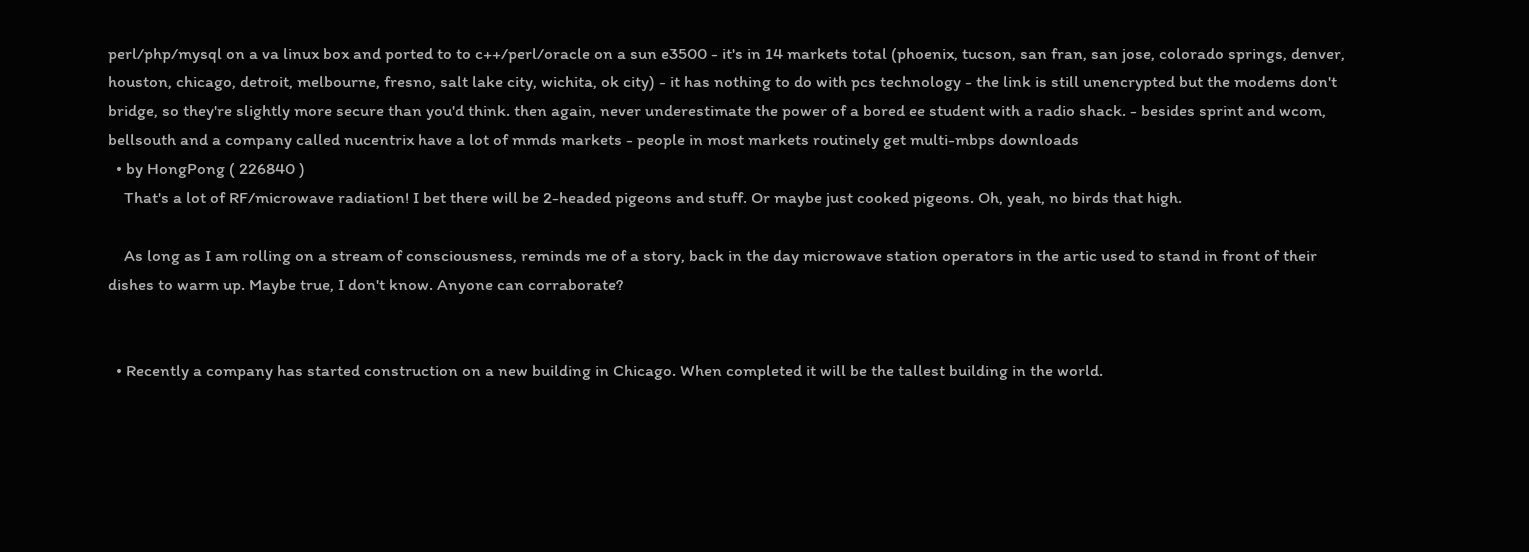perl/php/mysql on a va linux box and ported to to c++/perl/oracle on a sun e3500 - it's in 14 markets total (phoenix, tucson, san fran, san jose, colorado springs, denver, houston, chicago, detroit, melbourne, fresno, salt lake city, wichita, ok city) - it has nothing to do with pcs technology - the link is still unencrypted but the modems don't bridge, so they're slightly more secure than you'd think. then again, never underestimate the power of a bored ee student with a radio shack. - besides sprint and wcom, bellsouth and a company called nucentrix have a lot of mmds markets - people in most markets routinely get multi-mbps downloads
  • by HongPong ( 226840 )
    That's a lot of RF/microwave radiation! I bet there will be 2-headed pigeons and stuff. Or maybe just cooked pigeons. Oh, yeah, no birds that high.

    As long as I am rolling on a stream of consciousness, reminds me of a story, back in the day microwave station operators in the artic used to stand in front of their dishes to warm up. Maybe true, I don't know. Anyone can corraborate?


  • Recently a company has started construction on a new building in Chicago. When completed it will be the tallest building in the world.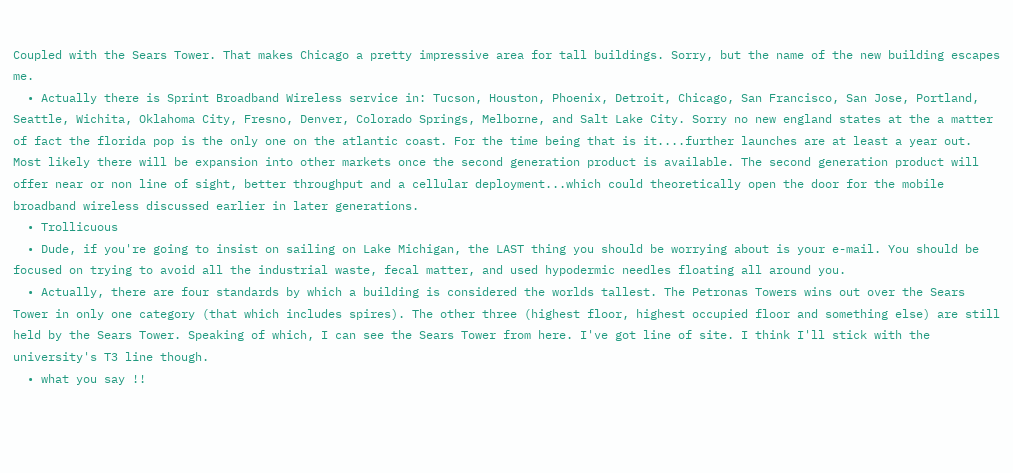Coupled with the Sears Tower. That makes Chicago a pretty impressive area for tall buildings. Sorry, but the name of the new building escapes me.
  • Actually there is Sprint Broadband Wireless service in: Tucson, Houston, Phoenix, Detroit, Chicago, San Francisco, San Jose, Portland, Seattle, Wichita, Oklahoma City, Fresno, Denver, Colorado Springs, Melborne, and Salt Lake City. Sorry no new england states at the a matter of fact the florida pop is the only one on the atlantic coast. For the time being that is it....further launches are at least a year out. Most likely there will be expansion into other markets once the second generation product is available. The second generation product will offer near or non line of sight, better throughput and a cellular deployment...which could theoretically open the door for the mobile broadband wireless discussed earlier in later generations.
  • Trollicuous
  • Dude, if you're going to insist on sailing on Lake Michigan, the LAST thing you should be worrying about is your e-mail. You should be focused on trying to avoid all the industrial waste, fecal matter, and used hypodermic needles floating all around you.
  • Actually, there are four standards by which a building is considered the worlds tallest. The Petronas Towers wins out over the Sears Tower in only one category (that which includes spires). The other three (highest floor, highest occupied floor and something else) are still held by the Sears Tower. Speaking of which, I can see the Sears Tower from here. I've got line of site. I think I'll stick with the university's T3 line though.
  • what you say !!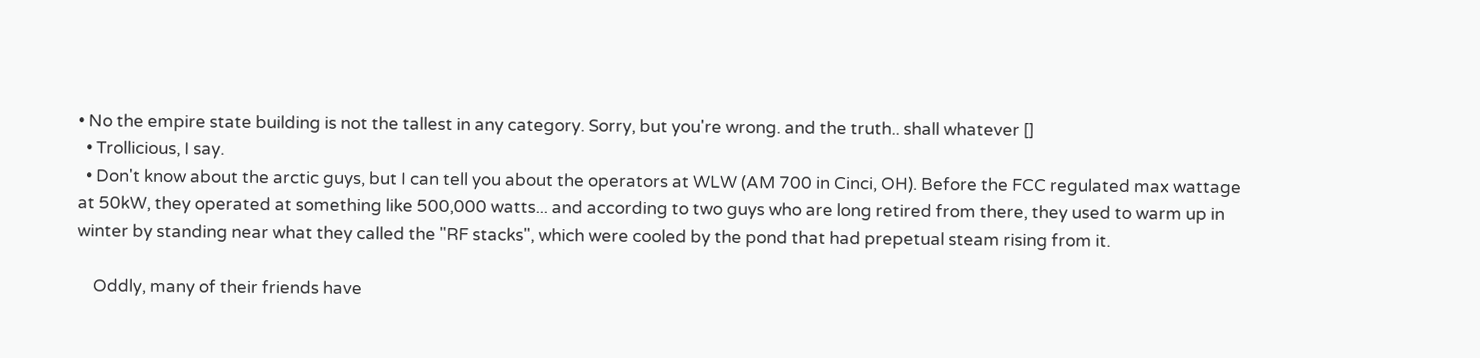• No the empire state building is not the tallest in any category. Sorry, but you're wrong. and the truth.. shall whatever []
  • Trollicious, I say.
  • Don't know about the arctic guys, but I can tell you about the operators at WLW (AM 700 in Cinci, OH). Before the FCC regulated max wattage at 50kW, they operated at something like 500,000 watts... and according to two guys who are long retired from there, they used to warm up in winter by standing near what they called the "RF stacks", which were cooled by the pond that had prepetual steam rising from it.

    Oddly, many of their friends have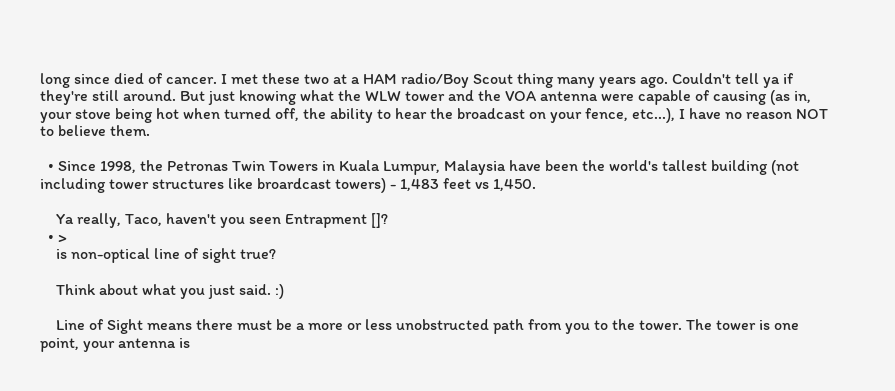long since died of cancer. I met these two at a HAM radio/Boy Scout thing many years ago. Couldn't tell ya if they're still around. But just knowing what the WLW tower and the VOA antenna were capable of causing (as in, your stove being hot when turned off, the ability to hear the broadcast on your fence, etc...), I have no reason NOT to believe them.

  • Since 1998, the Petronas Twin Towers in Kuala Lumpur, Malaysia have been the world's tallest building (not including tower structures like broardcast towers) - 1,483 feet vs 1,450.

    Ya really, Taco, haven't you seen Entrapment []?
  • >
    is non-optical line of sight true?

    Think about what you just said. :)

    Line of Sight means there must be a more or less unobstructed path from you to the tower. The tower is one point, your antenna is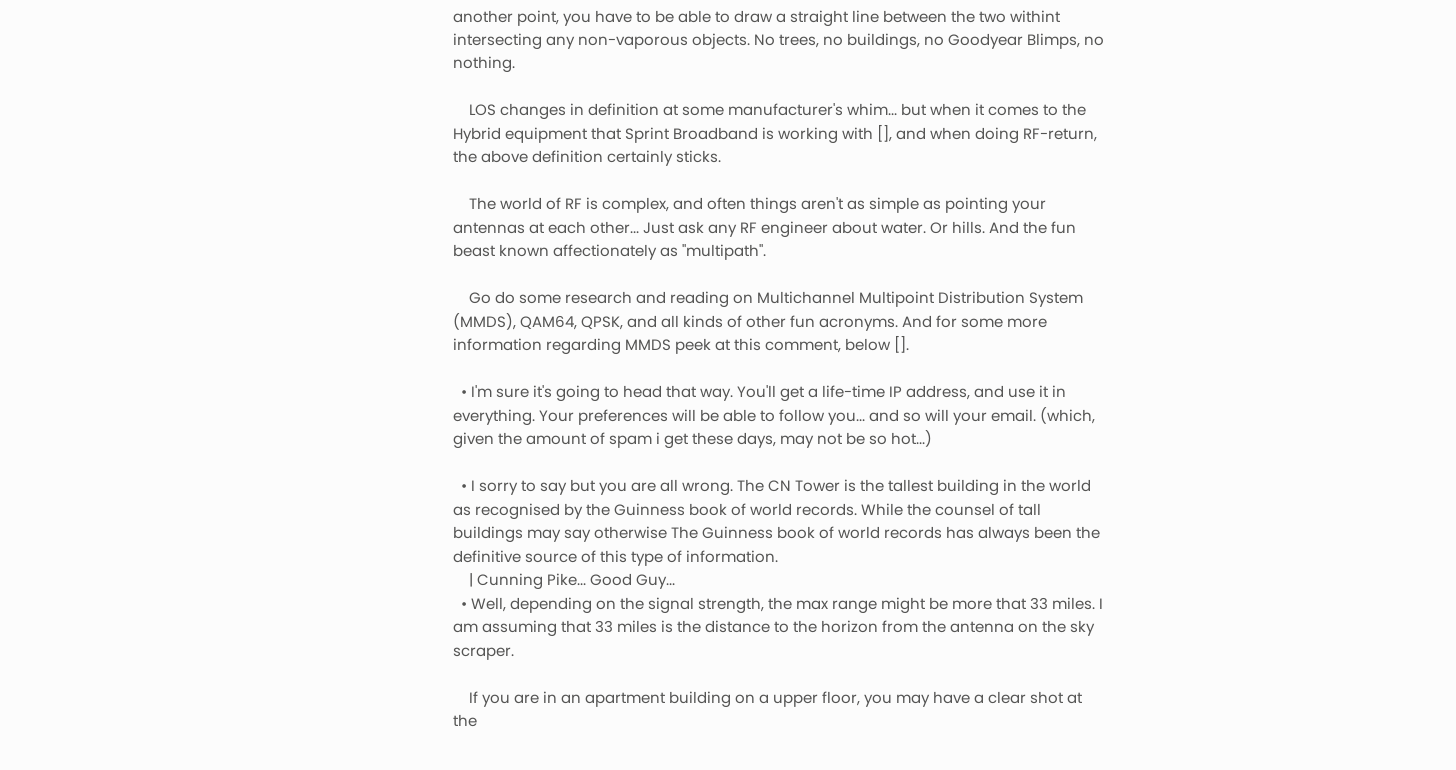another point, you have to be able to draw a straight line between the two withint intersecting any non-vaporous objects. No trees, no buildings, no Goodyear Blimps, no nothing.

    LOS changes in definition at some manufacturer's whim... but when it comes to the Hybrid equipment that Sprint Broadband is working with [], and when doing RF-return, the above definition certainly sticks.

    The world of RF is complex, and often things aren't as simple as pointing your antennas at each other... Just ask any RF engineer about water. Or hills. And the fun beast known affectionately as "multipath".

    Go do some research and reading on Multichannel Multipoint Distribution System (MMDS), QAM64, QPSK, and all kinds of other fun acronyms. And for some more information regarding MMDS peek at this comment, below [].

  • I'm sure it's going to head that way. You'll get a life-time IP address, and use it in everything. Your preferences will be able to follow you... and so will your email. (which, given the amount of spam i get these days, may not be so hot...)

  • I sorry to say but you are all wrong. The CN Tower is the tallest building in the world as recognised by the Guinness book of world records. While the counsel of tall buildings may say otherwise The Guinness book of world records has always been the definitive source of this type of information.
    | Cunning Pike... Good Guy...
  • Well, depending on the signal strength, the max range might be more that 33 miles. I am assuming that 33 miles is the distance to the horizon from the antenna on the sky scraper.

    If you are in an apartment building on a upper floor, you may have a clear shot at the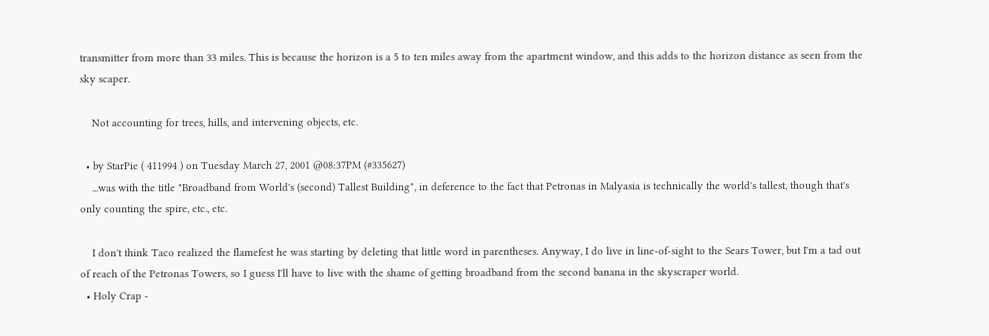transmitter from more than 33 miles. This is because the horizon is a 5 to ten miles away from the apartment window, and this adds to the horizon distance as seen from the sky scaper.

    Not accounting for trees, hills, and intervening objects, etc.

  • by StarPie ( 411994 ) on Tuesday March 27, 2001 @08:37PM (#335627)
    ...was with the title "Broadband from World's (second) Tallest Building", in deference to the fact that Petronas in Malyasia is technically the world's tallest, though that's only counting the spire, etc., etc.

    I don't think Taco realized the flamefest he was starting by deleting that little word in parentheses. Anyway, I do live in line-of-sight to the Sears Tower, but I'm a tad out of reach of the Petronas Towers, so I guess I'll have to live with the shame of getting broadband from the second banana in the skyscraper world.
  • Holy Crap -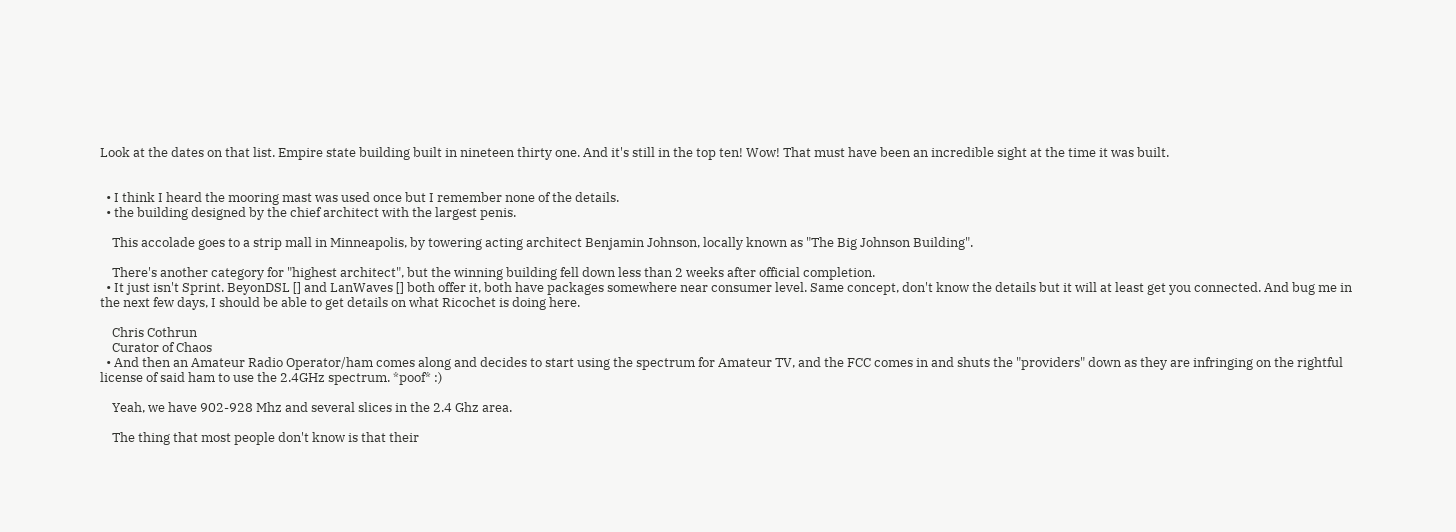Look at the dates on that list. Empire state building built in nineteen thirty one. And it's still in the top ten! Wow! That must have been an incredible sight at the time it was built.


  • I think I heard the mooring mast was used once but I remember none of the details.
  • the building designed by the chief architect with the largest penis.

    This accolade goes to a strip mall in Minneapolis, by towering acting architect Benjamin Johnson, locally known as "The Big Johnson Building".

    There's another category for "highest architect", but the winning building fell down less than 2 weeks after official completion.
  • It just isn't Sprint. BeyonDSL [] and LanWaves [] both offer it, both have packages somewhere near consumer level. Same concept, don't know the details but it will at least get you connected. And bug me in the next few days, I should be able to get details on what Ricochet is doing here.

    Chris Cothrun
    Curator of Chaos
  • And then an Amateur Radio Operator/ham comes along and decides to start using the spectrum for Amateur TV, and the FCC comes in and shuts the "providers" down as they are infringing on the rightful license of said ham to use the 2.4GHz spectrum. *poof* :)

    Yeah, we have 902-928 Mhz and several slices in the 2.4 Ghz area.

    The thing that most people don't know is that their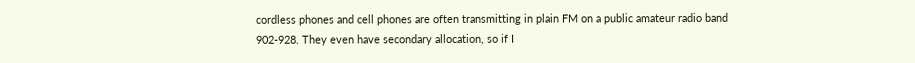cordless phones and cell phones are often transmitting in plain FM on a public amateur radio band 902-928. They even have secondary allocation, so if I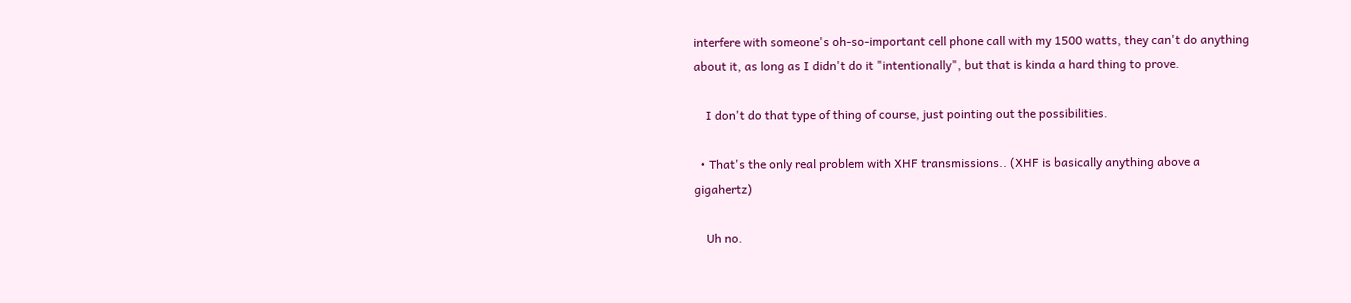interfere with someone's oh-so-important cell phone call with my 1500 watts, they can't do anything about it, as long as I didn't do it "intentionally", but that is kinda a hard thing to prove.

    I don't do that type of thing of course, just pointing out the possibilities.

  • That's the only real problem with XHF transmissions.. (XHF is basically anything above a gigahertz)

    Uh no.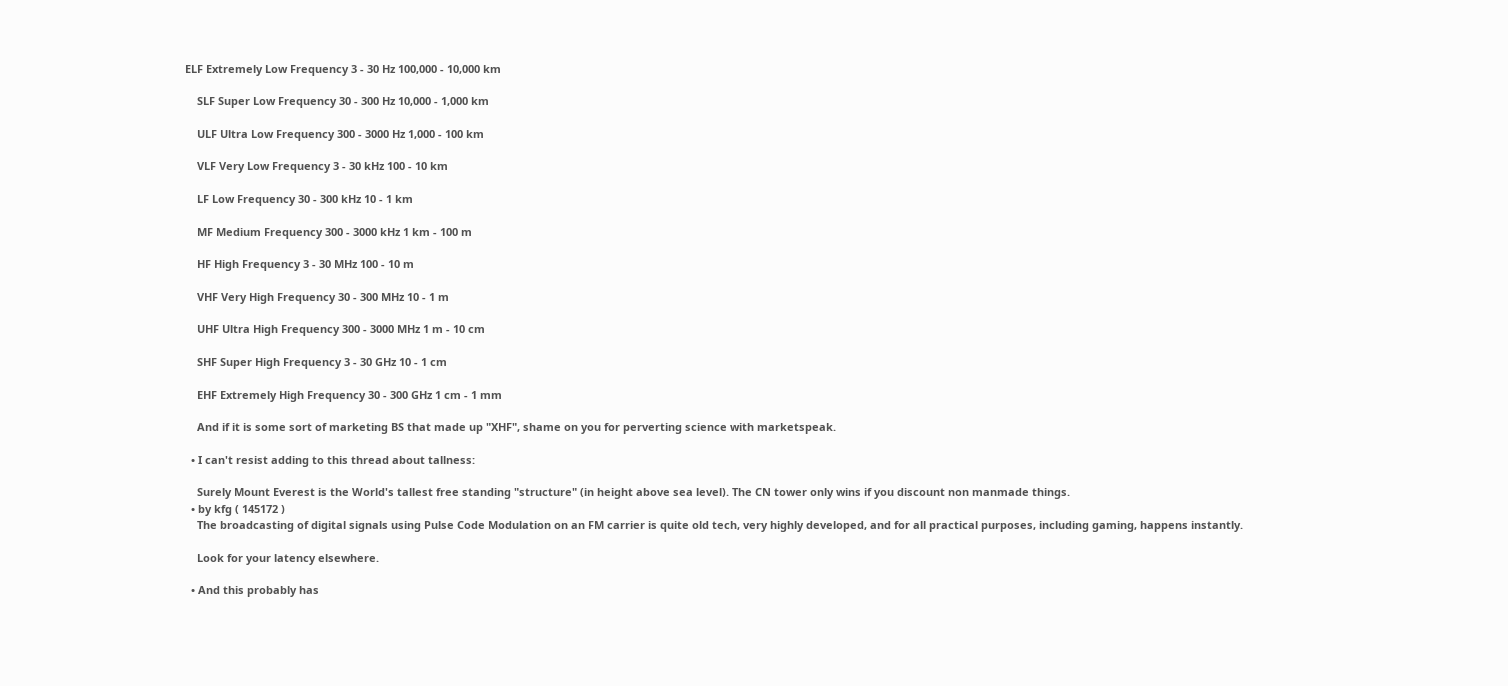ELF Extremely Low Frequency 3 - 30 Hz 100,000 - 10,000 km

    SLF Super Low Frequency 30 - 300 Hz 10,000 - 1,000 km

    ULF Ultra Low Frequency 300 - 3000 Hz 1,000 - 100 km

    VLF Very Low Frequency 3 - 30 kHz 100 - 10 km

    LF Low Frequency 30 - 300 kHz 10 - 1 km

    MF Medium Frequency 300 - 3000 kHz 1 km - 100 m

    HF High Frequency 3 - 30 MHz 100 - 10 m

    VHF Very High Frequency 30 - 300 MHz 10 - 1 m

    UHF Ultra High Frequency 300 - 3000 MHz 1 m - 10 cm

    SHF Super High Frequency 3 - 30 GHz 10 - 1 cm

    EHF Extremely High Frequency 30 - 300 GHz 1 cm - 1 mm

    And if it is some sort of marketing BS that made up "XHF", shame on you for perverting science with marketspeak.

  • I can't resist adding to this thread about tallness:

    Surely Mount Everest is the World's tallest free standing "structure" (in height above sea level). The CN tower only wins if you discount non manmade things.
  • by kfg ( 145172 )
    The broadcasting of digital signals using Pulse Code Modulation on an FM carrier is quite old tech, very highly developed, and for all practical purposes, including gaming, happens instantly.

    Look for your latency elsewhere.

  • And this probably has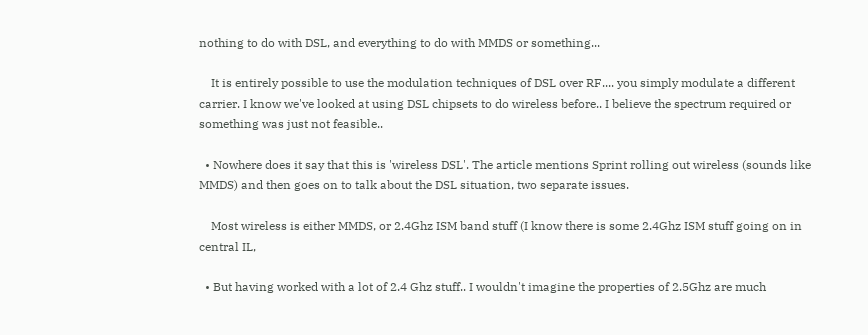nothing to do with DSL, and everything to do with MMDS or something...

    It is entirely possible to use the modulation techniques of DSL over RF.... you simply modulate a different carrier. I know we've looked at using DSL chipsets to do wireless before.. I believe the spectrum required or something was just not feasible..

  • Nowhere does it say that this is 'wireless DSL'. The article mentions Sprint rolling out wireless (sounds like MMDS) and then goes on to talk about the DSL situation, two separate issues.

    Most wireless is either MMDS, or 2.4Ghz ISM band stuff (I know there is some 2.4Ghz ISM stuff going on in central IL,

  • But having worked with a lot of 2.4 Ghz stuff.. I wouldn't imagine the properties of 2.5Ghz are much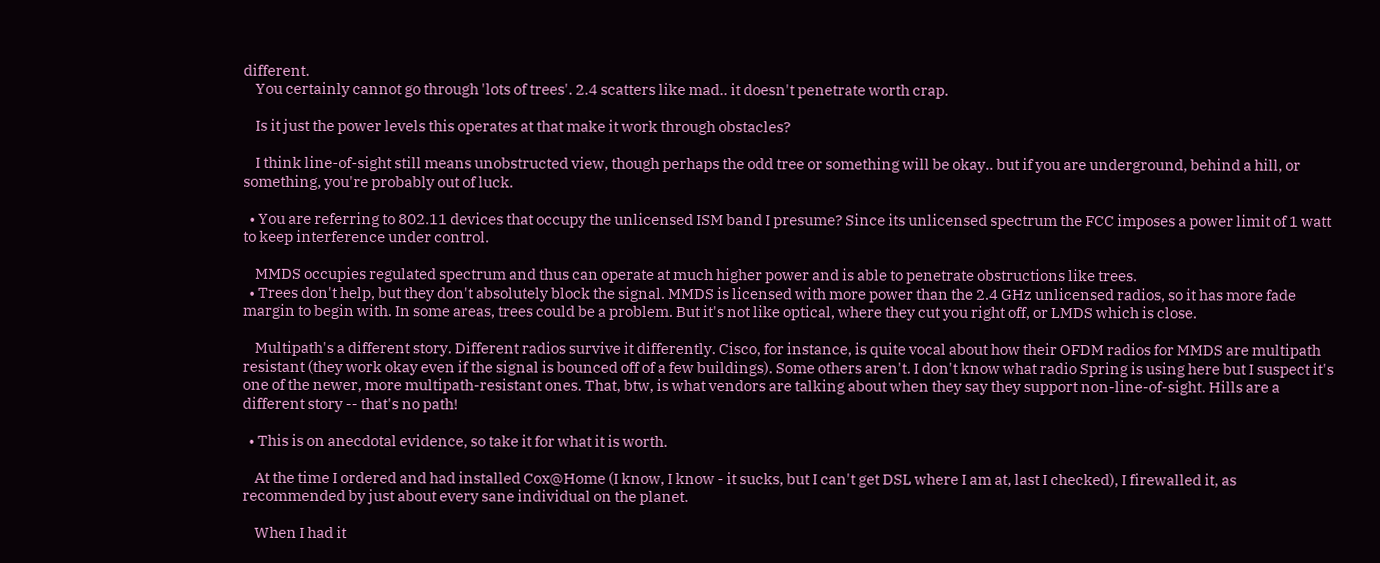different.
    You certainly cannot go through 'lots of trees'. 2.4 scatters like mad.. it doesn't penetrate worth crap.

    Is it just the power levels this operates at that make it work through obstacles?

    I think line-of-sight still means unobstructed view, though perhaps the odd tree or something will be okay.. but if you are underground, behind a hill, or something, you're probably out of luck.

  • You are referring to 802.11 devices that occupy the unlicensed ISM band I presume? Since its unlicensed spectrum the FCC imposes a power limit of 1 watt to keep interference under control.

    MMDS occupies regulated spectrum and thus can operate at much higher power and is able to penetrate obstructions like trees.
  • Trees don't help, but they don't absolutely block the signal. MMDS is licensed with more power than the 2.4 GHz unlicensed radios, so it has more fade margin to begin with. In some areas, trees could be a problem. But it's not like optical, where they cut you right off, or LMDS which is close.

    Multipath's a different story. Different radios survive it differently. Cisco, for instance, is quite vocal about how their OFDM radios for MMDS are multipath resistant (they work okay even if the signal is bounced off of a few buildings). Some others aren't. I don't know what radio Spring is using here but I suspect it's one of the newer, more multipath-resistant ones. That, btw, is what vendors are talking about when they say they support non-line-of-sight. Hills are a different story -- that's no path!

  • This is on anecdotal evidence, so take it for what it is worth.

    At the time I ordered and had installed Cox@Home (I know, I know - it sucks, but I can't get DSL where I am at, last I checked), I firewalled it, as recommended by just about every sane individual on the planet.

    When I had it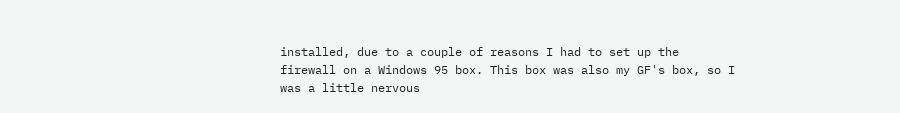installed, due to a couple of reasons I had to set up the firewall on a Windows 95 box. This box was also my GF's box, so I was a little nervous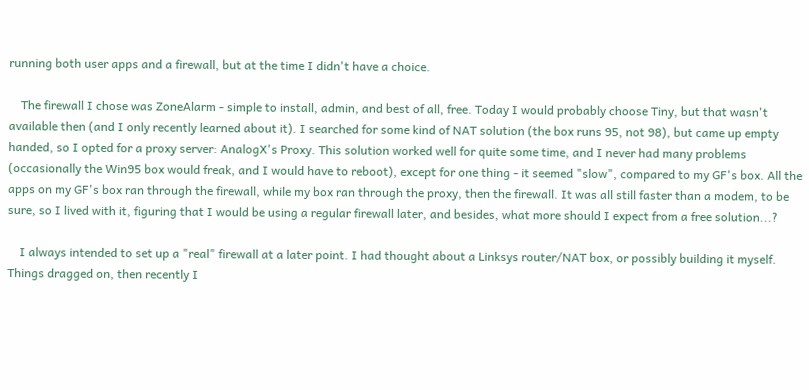running both user apps and a firewall, but at the time I didn't have a choice.

    The firewall I chose was ZoneAlarm - simple to install, admin, and best of all, free. Today I would probably choose Tiny, but that wasn't available then (and I only recently learned about it). I searched for some kind of NAT solution (the box runs 95, not 98), but came up empty handed, so I opted for a proxy server: AnalogX's Proxy. This solution worked well for quite some time, and I never had many problems (occasionally the Win95 box would freak, and I would have to reboot), except for one thing - it seemed "slow", compared to my GF's box. All the apps on my GF's box ran through the firewall, while my box ran through the proxy, then the firewall. It was all still faster than a modem, to be sure, so I lived with it, figuring that I would be using a regular firewall later, and besides, what more should I expect from a free solution...?

    I always intended to set up a "real" firewall at a later point. I had thought about a Linksys router/NAT box, or possibly building it myself. Things dragged on, then recently I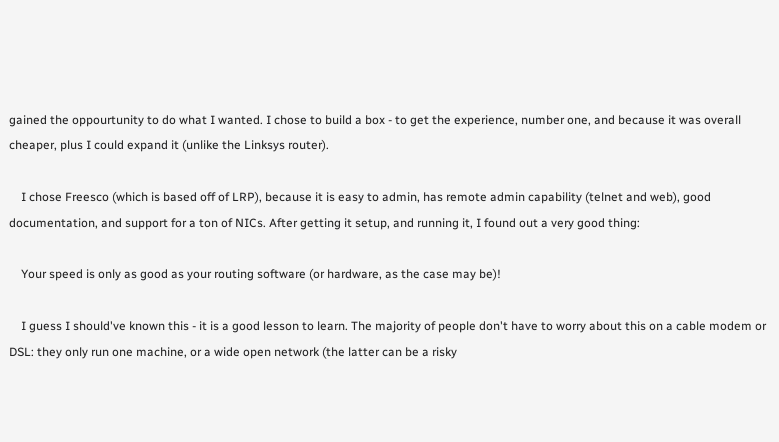gained the oppourtunity to do what I wanted. I chose to build a box - to get the experience, number one, and because it was overall cheaper, plus I could expand it (unlike the Linksys router).

    I chose Freesco (which is based off of LRP), because it is easy to admin, has remote admin capability (telnet and web), good documentation, and support for a ton of NICs. After getting it setup, and running it, I found out a very good thing:

    Your speed is only as good as your routing software (or hardware, as the case may be)!

    I guess I should've known this - it is a good lesson to learn. The majority of people don't have to worry about this on a cable modem or DSL: they only run one machine, or a wide open network (the latter can be a risky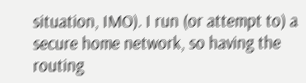situation, IMO). I run (or attempt to) a secure home network, so having the routing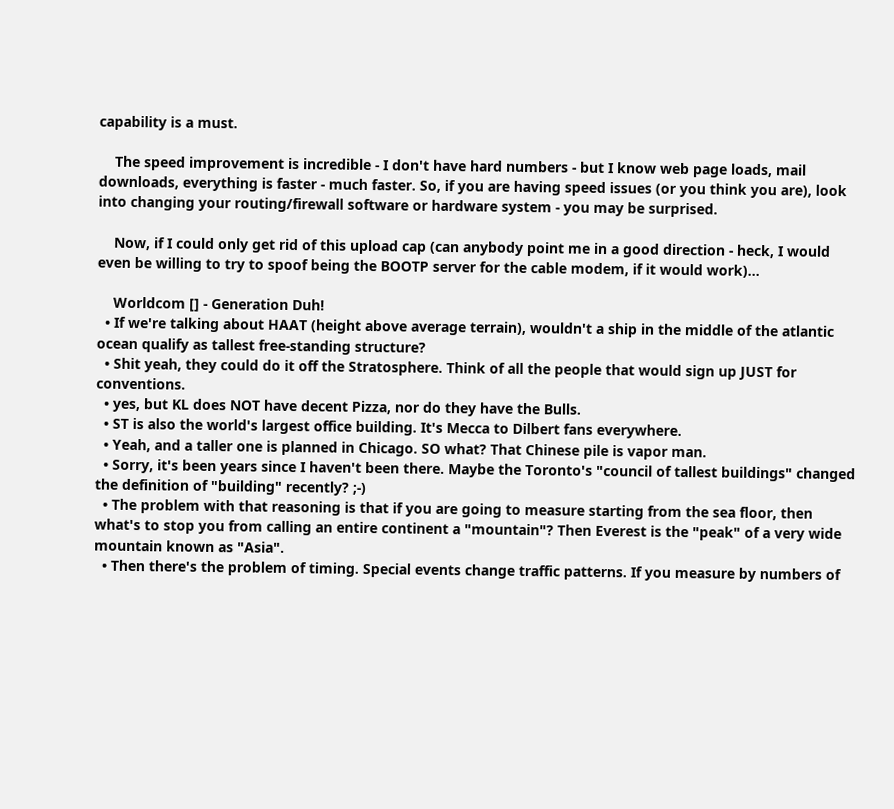capability is a must.

    The speed improvement is incredible - I don't have hard numbers - but I know web page loads, mail downloads, everything is faster - much faster. So, if you are having speed issues (or you think you are), look into changing your routing/firewall software or hardware system - you may be surprised.

    Now, if I could only get rid of this upload cap (can anybody point me in a good direction - heck, I would even be willing to try to spoof being the BOOTP server for the cable modem, if it would work)...

    Worldcom [] - Generation Duh!
  • If we're talking about HAAT (height above average terrain), wouldn't a ship in the middle of the atlantic ocean qualify as tallest free-standing structure?
  • Shit yeah, they could do it off the Stratosphere. Think of all the people that would sign up JUST for conventions.
  • yes, but KL does NOT have decent Pizza, nor do they have the Bulls.
  • ST is also the world's largest office building. It's Mecca to Dilbert fans everywhere.
  • Yeah, and a taller one is planned in Chicago. SO what? That Chinese pile is vapor man.
  • Sorry, it's been years since I haven't been there. Maybe the Toronto's "council of tallest buildings" changed the definition of "building" recently? ;-)
  • The problem with that reasoning is that if you are going to measure starting from the sea floor, then what's to stop you from calling an entire continent a "mountain"? Then Everest is the "peak" of a very wide mountain known as "Asia".
  • Then there's the problem of timing. Special events change traffic patterns. If you measure by numbers of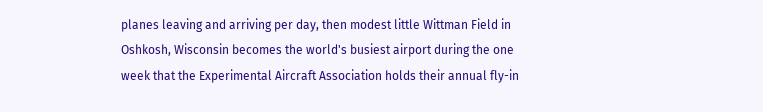planes leaving and arriving per day, then modest little Wittman Field in Oshkosh, Wisconsin becomes the world's busiest airport during the one week that the Experimental Aircraft Association holds their annual fly-in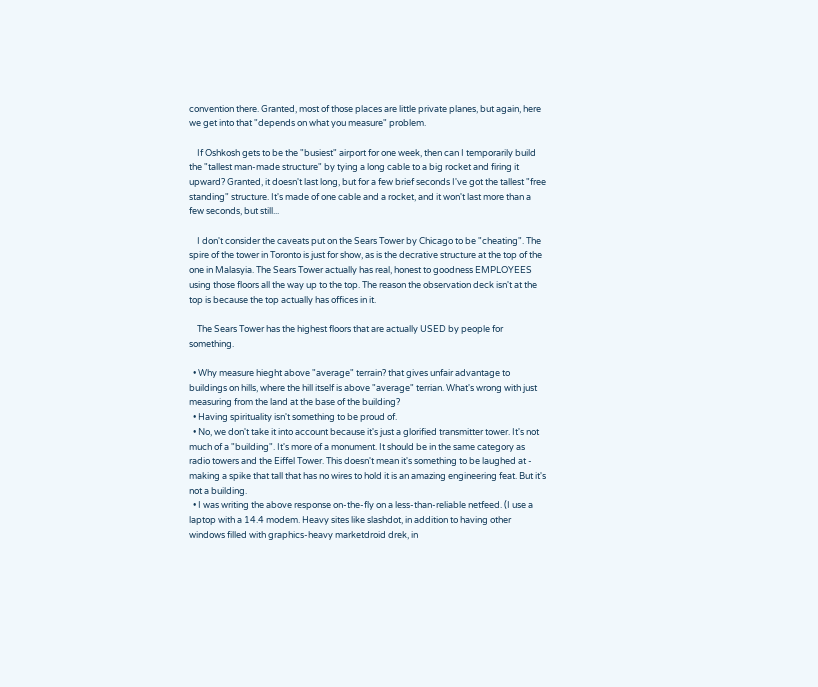convention there. Granted, most of those places are little private planes, but again, here we get into that "depends on what you measure" problem.

    If Oshkosh gets to be the "busiest" airport for one week, then can I temporarily build the "tallest man-made structure" by tying a long cable to a big rocket and firing it upward? Granted, it doesn't last long, but for a few brief seconds I've got the tallest "free standing" structure. It's made of one cable and a rocket, and it won't last more than a few seconds, but still...

    I don't consider the caveats put on the Sears Tower by Chicago to be "cheating". The spire of the tower in Toronto is just for show, as is the decrative structure at the top of the one in Malasyia. The Sears Tower actually has real, honest to goodness EMPLOYEES using those floors all the way up to the top. The reason the observation deck isn't at the top is because the top actually has offices in it.

    The Sears Tower has the highest floors that are actually USED by people for something.

  • Why measure hieght above "average" terrain? that gives unfair advantage to buildings on hills, where the hill itself is above "average" terrian. What's wrong with just measuring from the land at the base of the building?
  • Having spirituality isn't something to be proud of.
  • No, we don't take it into account because it's just a glorified transmitter tower. It's not much of a "building". It's more of a monument. It should be in the same category as radio towers and the Eiffel Tower. This doesn't mean it's something to be laughed at - making a spike that tall that has no wires to hold it is an amazing engineering feat. But it's not a building.
  • I was writing the above response on-the-fly on a less-than-reliable netfeed. (I use a laptop with a 14.4 modem. Heavy sites like slashdot, in addition to having other windows filled with graphics-heavy marketdroid drek, in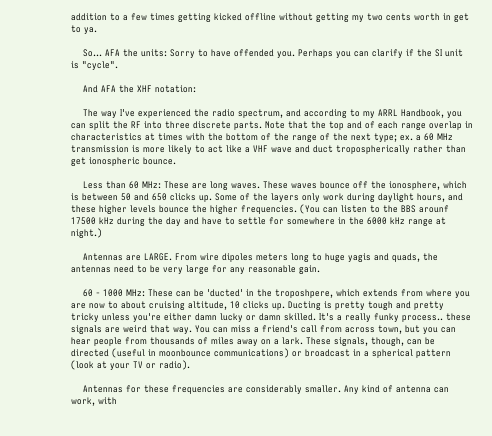addition to a few times getting kicked offline without getting my two cents worth in get to ya.

    So... AFA the units: Sorry to have offended you. Perhaps you can clarify if the SI unit is "cycle".

    And AFA the XHF notation:

    The way I've experienced the radio spectrum, and according to my ARRL Handbook, you can split the RF into three discrete parts. Note that the top and of each range overlap in characteristics at times with the bottom of the range of the next type; ex. a 60 MHz transmission is more likely to act like a VHF wave and duct tropospherically rather than get ionospheric bounce.

    Less than 60 MHz: These are long waves. These waves bounce off the ionosphere, which is between 50 and 650 clicks up. Some of the layers only work during daylight hours, and these higher levels bounce the higher frequencies. (You can listen to the BBS arounf 17500 kHz during the day and have to settle for somewhere in the 6000 kHz range at night.)

    Antennas are LARGE. From wire dipoles meters long to huge yagis and quads, the antennas need to be very large for any reasonable gain.

    60 - 1000 MHz: These can be 'ducted' in the troposhpere, which extends from where you are now to about cruising altitude, 10 clicks up. Ducting is pretty tough and pretty tricky unless you're either damn lucky or damn skilled. It's a really funky process.. these signals are weird that way. You can miss a friend's call from across town, but you can hear people from thousands of miles away on a lark. These signals, though, can be directed (useful in moonbounce communications) or broadcast in a spherical pattern (look at your TV or radio).

    Antennas for these frequencies are considerably smaller. Any kind of antenna can work, with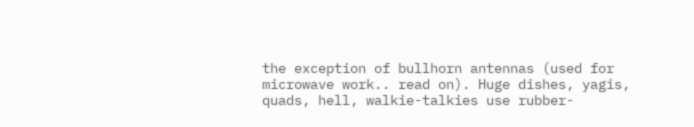the exception of bullhorn antennas (used for microwave work.. read on). Huge dishes, yagis, quads, hell, walkie-talkies use rubber-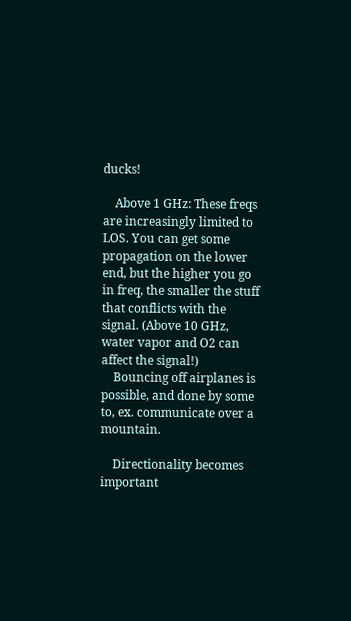ducks!

    Above 1 GHz: These freqs are increasingly limited to LOS. You can get some propagation on the lower end, but the higher you go in freq, the smaller the stuff that conflicts with the signal. (Above 10 GHz, water vapor and O2 can affect the signal!)
    Bouncing off airplanes is possible, and done by some to, ex. communicate over a mountain.

    Directionality becomes important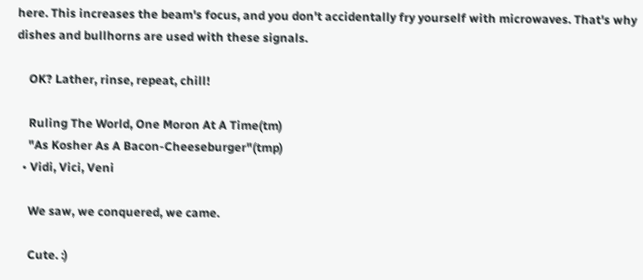here. This increases the beam's focus, and you don't accidentally fry yourself with microwaves. That's why dishes and bullhorns are used with these signals.

    OK? Lather, rinse, repeat, chill!

    Ruling The World, One Moron At A Time(tm)
    "As Kosher As A Bacon-Cheeseburger"(tmp)
  • Vidi, Vici, Veni

    We saw, we conquered, we came.

    Cute. :)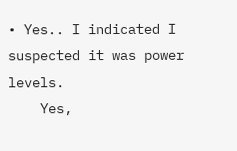• Yes.. I indicated I suspected it was power levels.
    Yes,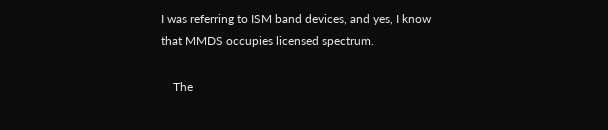I was referring to ISM band devices, and yes, I know that MMDS occupies licensed spectrum.

    The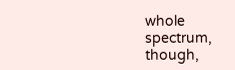whole spectrum, though,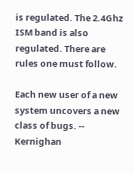is regulated. The 2.4Ghz ISM band is also regulated. There are rules one must follow.

Each new user of a new system uncovers a new class of bugs. -- Kernighan